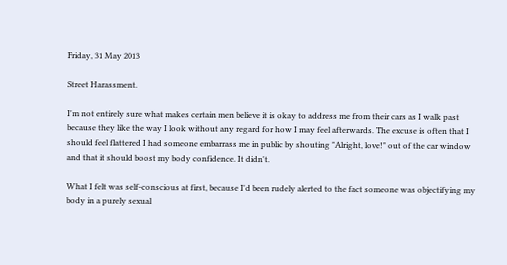Friday, 31 May 2013

Street Harassment.

I'm not entirely sure what makes certain men believe it is okay to address me from their cars as I walk past because they like the way I look without any regard for how I may feel afterwards. The excuse is often that I should feel flattered I had someone embarrass me in public by shouting "Alright, love!" out of the car window and that it should boost my body confidence. It didn't.

What I felt was self-conscious at first, because I'd been rudely alerted to the fact someone was objectifying my body in a purely sexual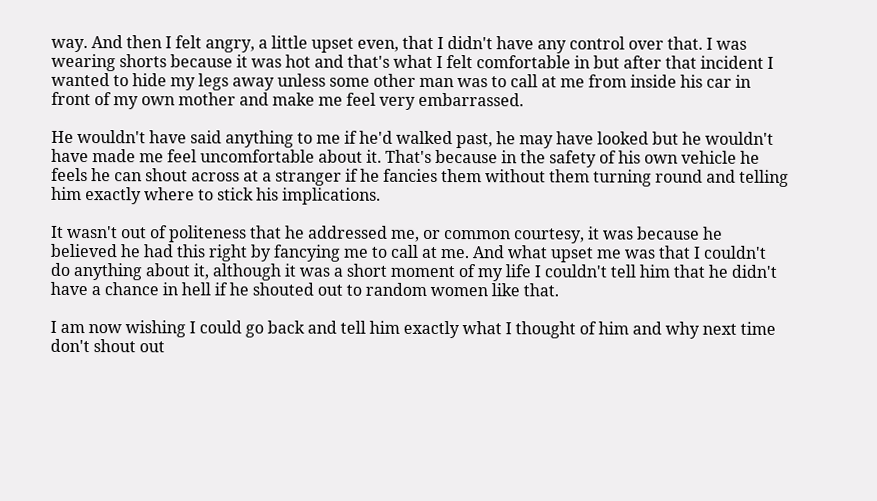way. And then I felt angry, a little upset even, that I didn't have any control over that. I was wearing shorts because it was hot and that's what I felt comfortable in but after that incident I wanted to hide my legs away unless some other man was to call at me from inside his car in front of my own mother and make me feel very embarrassed.

He wouldn't have said anything to me if he'd walked past, he may have looked but he wouldn't have made me feel uncomfortable about it. That's because in the safety of his own vehicle he feels he can shout across at a stranger if he fancies them without them turning round and telling him exactly where to stick his implications.

It wasn't out of politeness that he addressed me, or common courtesy, it was because he believed he had this right by fancying me to call at me. And what upset me was that I couldn't do anything about it, although it was a short moment of my life I couldn't tell him that he didn't have a chance in hell if he shouted out to random women like that.

I am now wishing I could go back and tell him exactly what I thought of him and why next time don't shout out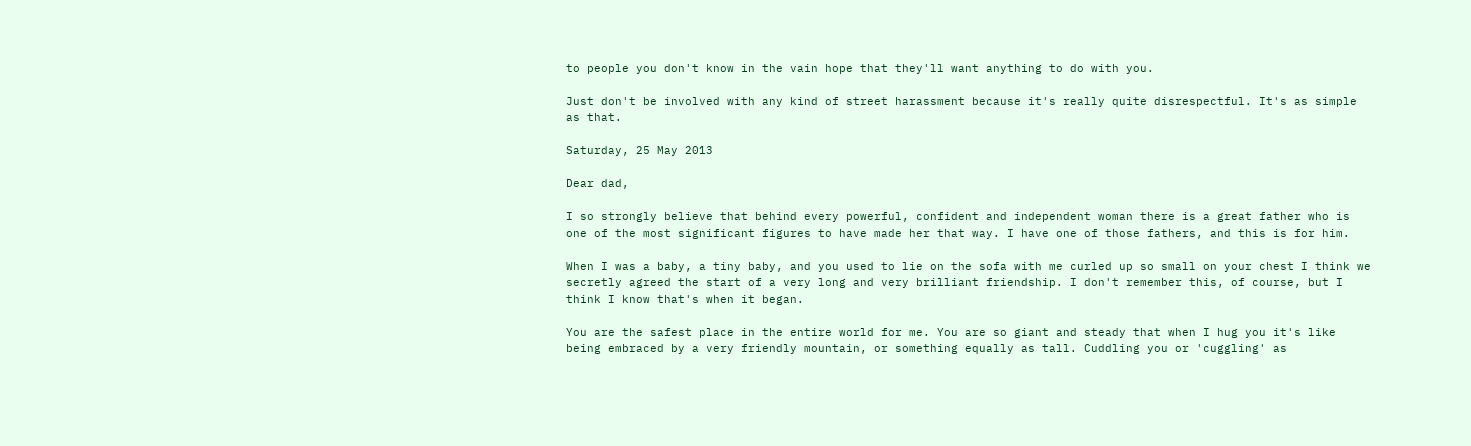to people you don't know in the vain hope that they'll want anything to do with you.

Just don't be involved with any kind of street harassment because it's really quite disrespectful. It's as simple as that.

Saturday, 25 May 2013

Dear dad,

I so strongly believe that behind every powerful, confident and independent woman there is a great father who is one of the most significant figures to have made her that way. I have one of those fathers, and this is for him.

When I was a baby, a tiny baby, and you used to lie on the sofa with me curled up so small on your chest I think we secretly agreed the start of a very long and very brilliant friendship. I don't remember this, of course, but I think I know that's when it began.

You are the safest place in the entire world for me. You are so giant and steady that when I hug you it's like being embraced by a very friendly mountain, or something equally as tall. Cuddling you or 'cuggling' as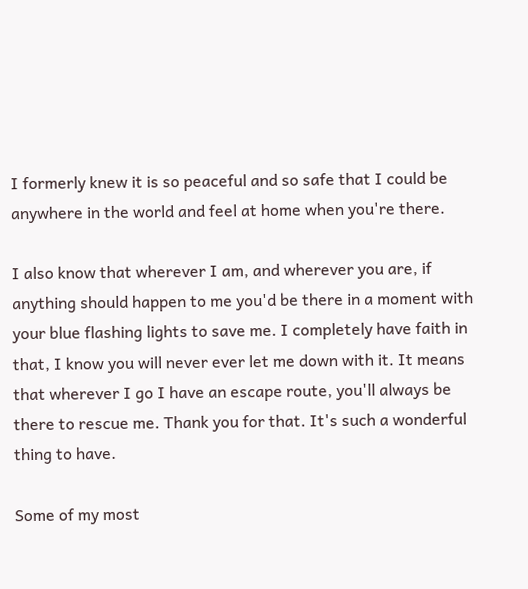I formerly knew it is so peaceful and so safe that I could be anywhere in the world and feel at home when you're there.

I also know that wherever I am, and wherever you are, if anything should happen to me you'd be there in a moment with your blue flashing lights to save me. I completely have faith in that, I know you will never ever let me down with it. It means that wherever I go I have an escape route, you'll always be there to rescue me. Thank you for that. It's such a wonderful thing to have.

Some of my most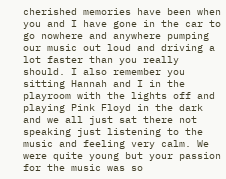cherished memories have been when you and I have gone in the car to go nowhere and anywhere pumping our music out loud and driving a lot faster than you really should. I also remember you sitting Hannah and I in the playroom with the lights off and playing Pink Floyd in the dark and we all just sat there not speaking just listening to the music and feeling very calm. We were quite young but your passion for the music was so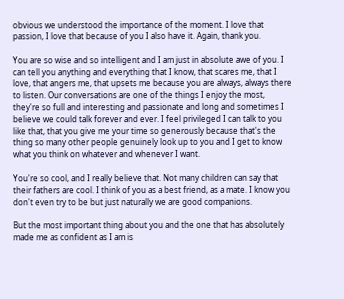obvious we understood the importance of the moment. I love that passion, I love that because of you I also have it. Again, thank you.

You are so wise and so intelligent and I am just in absolute awe of you. I can tell you anything and everything that I know, that scares me, that I love, that angers me, that upsets me because you are always, always there to listen. Our conversations are one of the things I enjoy the most, they're so full and interesting and passionate and long and sometimes I believe we could talk forever and ever. I feel privileged I can talk to you like that, that you give me your time so generously because that's the thing so many other people genuinely look up to you and I get to know what you think on whatever and whenever I want.

You're so cool, and I really believe that. Not many children can say that their fathers are cool. I think of you as a best friend, as a mate. I know you don't even try to be but just naturally we are good companions.

But the most important thing about you and the one that has absolutely made me as confident as I am is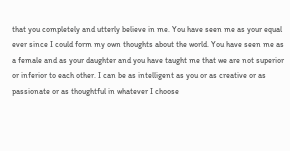that you completely and utterly believe in me. You have seen me as your equal ever since I could form my own thoughts about the world. You have seen me as a female and as your daughter and you have taught me that we are not superior or inferior to each other. I can be as intelligent as you or as creative or as passionate or as thoughtful in whatever I choose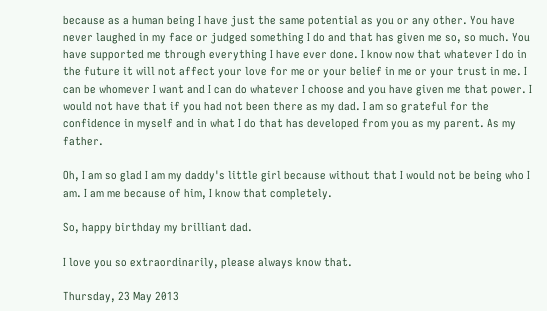because as a human being I have just the same potential as you or any other. You have never laughed in my face or judged something I do and that has given me so, so much. You have supported me through everything I have ever done. I know now that whatever I do in the future it will not affect your love for me or your belief in me or your trust in me. I can be whomever I want and I can do whatever I choose and you have given me that power. I would not have that if you had not been there as my dad. I am so grateful for the confidence in myself and in what I do that has developed from you as my parent. As my father.

Oh, I am so glad I am my daddy's little girl because without that I would not be being who I am. I am me because of him, I know that completely.

So, happy birthday my brilliant dad.

I love you so extraordinarily, please always know that.

Thursday, 23 May 2013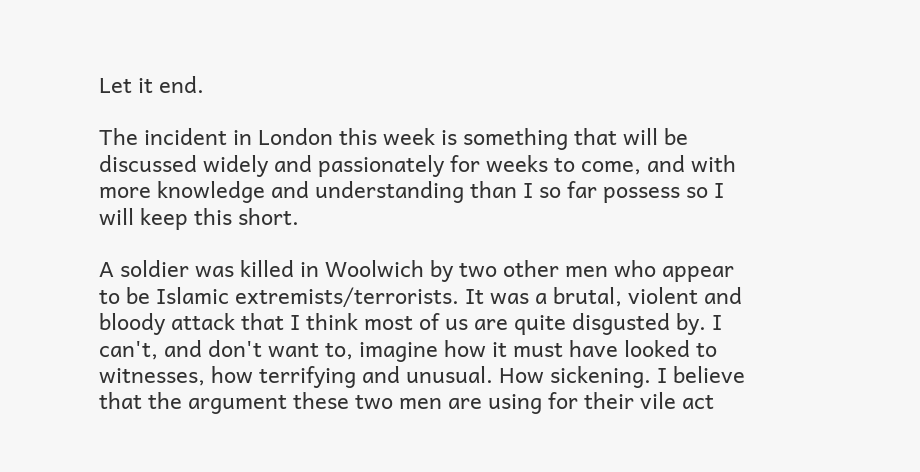Let it end.

The incident in London this week is something that will be discussed widely and passionately for weeks to come, and with more knowledge and understanding than I so far possess so I will keep this short.

A soldier was killed in Woolwich by two other men who appear to be Islamic extremists/terrorists. It was a brutal, violent and bloody attack that I think most of us are quite disgusted by. I can't, and don't want to, imagine how it must have looked to witnesses, how terrifying and unusual. How sickening. I believe that the argument these two men are using for their vile act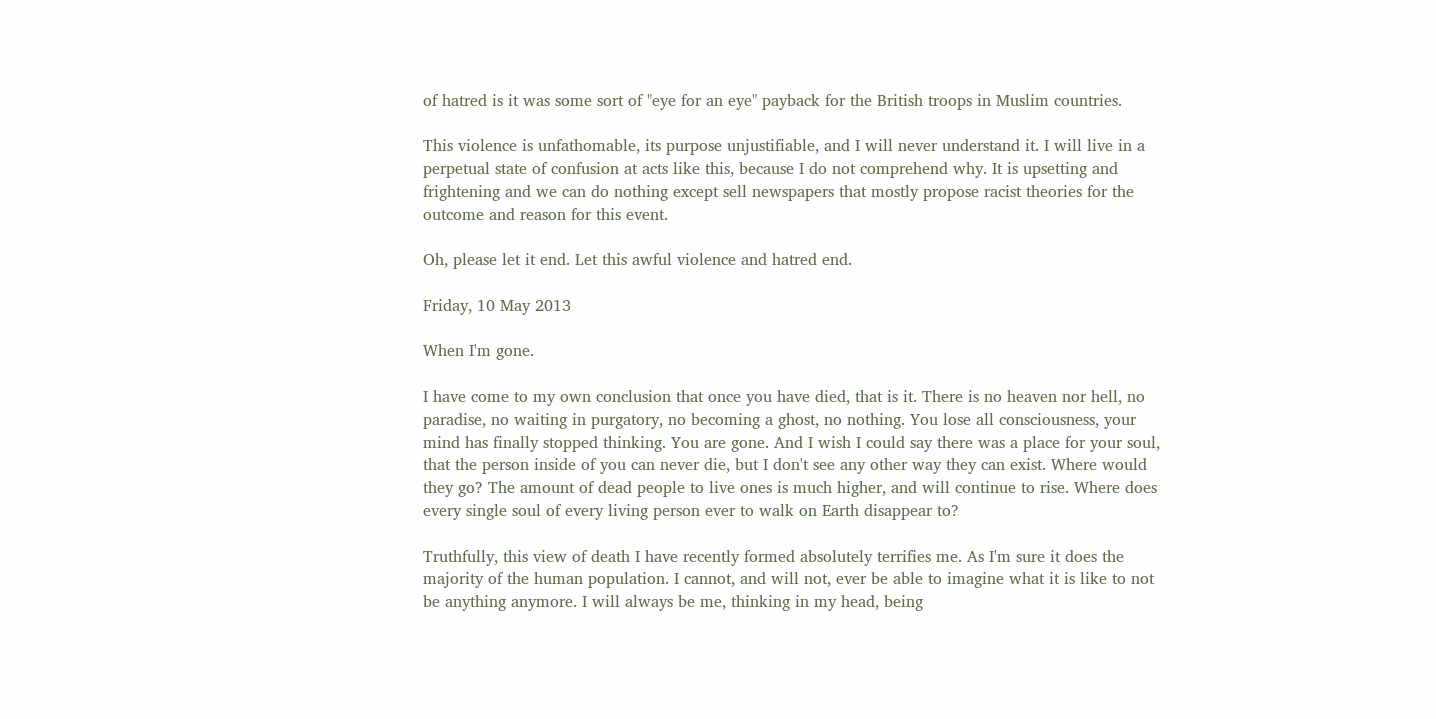of hatred is it was some sort of "eye for an eye" payback for the British troops in Muslim countries.

This violence is unfathomable, its purpose unjustifiable, and I will never understand it. I will live in a perpetual state of confusion at acts like this, because I do not comprehend why. It is upsetting and frightening and we can do nothing except sell newspapers that mostly propose racist theories for the outcome and reason for this event.

Oh, please let it end. Let this awful violence and hatred end.

Friday, 10 May 2013

When I'm gone.

I have come to my own conclusion that once you have died, that is it. There is no heaven nor hell, no paradise, no waiting in purgatory, no becoming a ghost, no nothing. You lose all consciousness, your mind has finally stopped thinking. You are gone. And I wish I could say there was a place for your soul, that the person inside of you can never die, but I don't see any other way they can exist. Where would they go? The amount of dead people to live ones is much higher, and will continue to rise. Where does every single soul of every living person ever to walk on Earth disappear to?

Truthfully, this view of death I have recently formed absolutely terrifies me. As I'm sure it does the majority of the human population. I cannot, and will not, ever be able to imagine what it is like to not be anything anymore. I will always be me, thinking in my head, being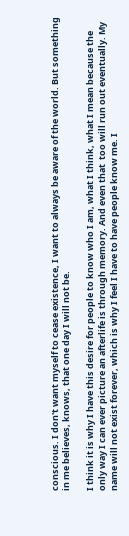conscious. I don't want myself to cease existence, I want to always be aware of the world. But something in me believes, knows, that one day I will not be.

I think it is why I have this desire for people to know who I am, what I think, what I mean because the only way I can ever picture an afterlife is through memory. And even that  too will run out eventually. My name will not exist forever, which is why I feel I have to have people know me. I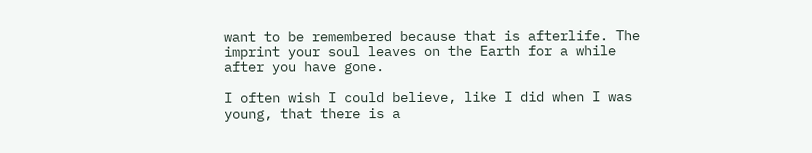want to be remembered because that is afterlife. The imprint your soul leaves on the Earth for a while after you have gone.

I often wish I could believe, like I did when I was young, that there is a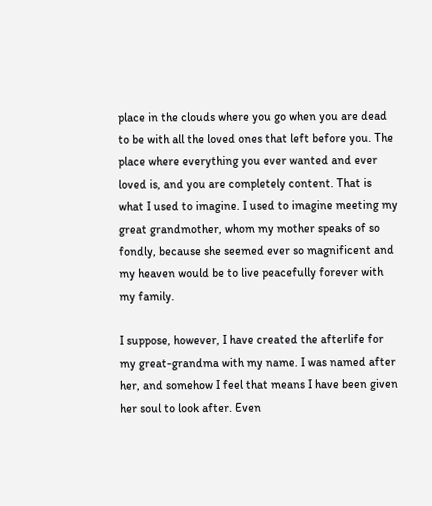place in the clouds where you go when you are dead to be with all the loved ones that left before you. The place where everything you ever wanted and ever loved is, and you are completely content. That is what I used to imagine. I used to imagine meeting my great grandmother, whom my mother speaks of so fondly, because she seemed ever so magnificent and my heaven would be to live peacefully forever with my family.

I suppose, however, I have created the afterlife for my great-grandma with my name. I was named after her, and somehow I feel that means I have been given her soul to look after. Even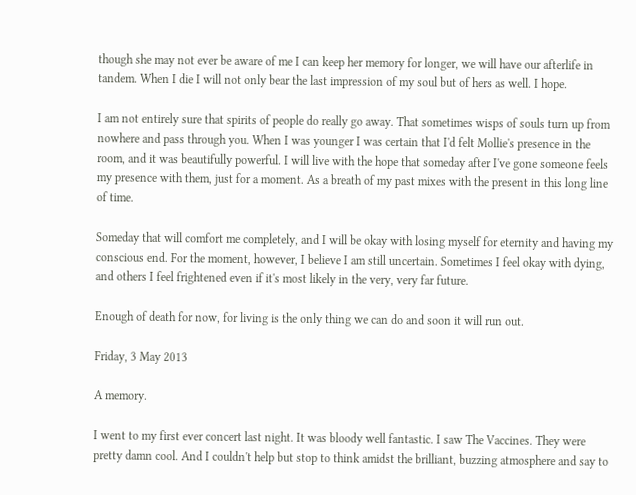though she may not ever be aware of me I can keep her memory for longer, we will have our afterlife in tandem. When I die I will not only bear the last impression of my soul but of hers as well. I hope.

I am not entirely sure that spirits of people do really go away. That sometimes wisps of souls turn up from nowhere and pass through you. When I was younger I was certain that I'd felt Mollie's presence in the room, and it was beautifully powerful. I will live with the hope that someday after I've gone someone feels my presence with them, just for a moment. As a breath of my past mixes with the present in this long line of time.

Someday that will comfort me completely, and I will be okay with losing myself for eternity and having my conscious end. For the moment, however, I believe I am still uncertain. Sometimes I feel okay with dying, and others I feel frightened even if it's most likely in the very, very far future.

Enough of death for now, for living is the only thing we can do and soon it will run out.

Friday, 3 May 2013

A memory.

I went to my first ever concert last night. It was bloody well fantastic. I saw The Vaccines. They were pretty damn cool. And I couldn't help but stop to think amidst the brilliant, buzzing atmosphere and say to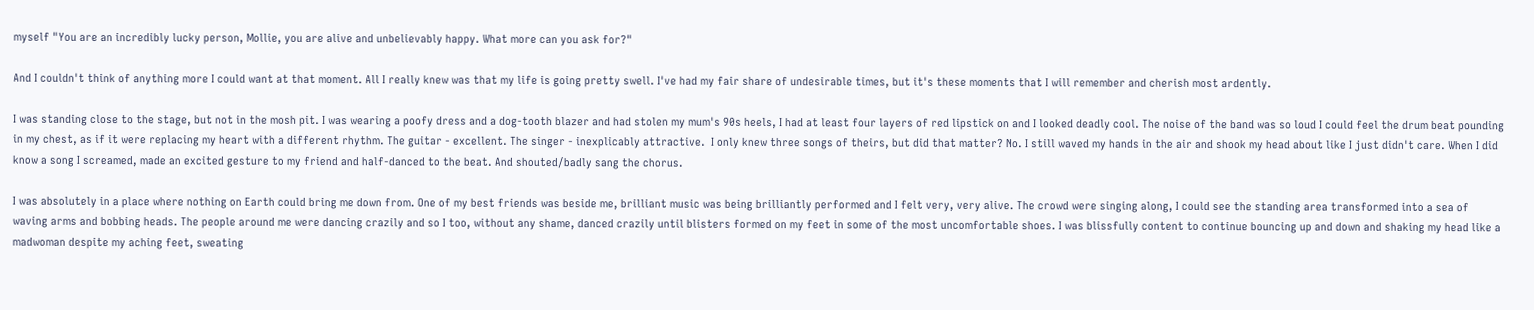myself "You are an incredibly lucky person, Mollie, you are alive and unbelievably happy. What more can you ask for?"

And I couldn't think of anything more I could want at that moment. All I really knew was that my life is going pretty swell. I've had my fair share of undesirable times, but it's these moments that I will remember and cherish most ardently.

I was standing close to the stage, but not in the mosh pit. I was wearing a poofy dress and a dog-tooth blazer and had stolen my mum's 90s heels, I had at least four layers of red lipstick on and I looked deadly cool. The noise of the band was so loud I could feel the drum beat pounding in my chest, as if it were replacing my heart with a different rhythm. The guitar - excellent. The singer - inexplicably attractive.  I only knew three songs of theirs, but did that matter? No. I still waved my hands in the air and shook my head about like I just didn't care. When I did know a song I screamed, made an excited gesture to my friend and half-danced to the beat. And shouted/badly sang the chorus.

I was absolutely in a place where nothing on Earth could bring me down from. One of my best friends was beside me, brilliant music was being brilliantly performed and I felt very, very alive. The crowd were singing along, I could see the standing area transformed into a sea of waving arms and bobbing heads. The people around me were dancing crazily and so I too, without any shame, danced crazily until blisters formed on my feet in some of the most uncomfortable shoes. I was blissfully content to continue bouncing up and down and shaking my head like a madwoman despite my aching feet, sweating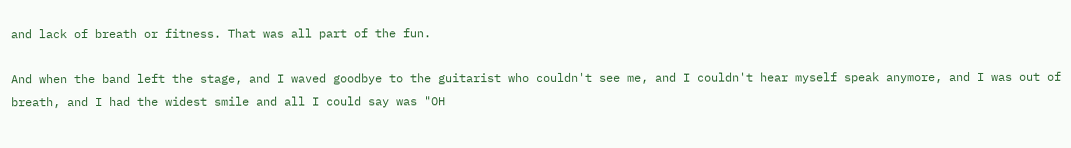and lack of breath or fitness. That was all part of the fun.

And when the band left the stage, and I waved goodbye to the guitarist who couldn't see me, and I couldn't hear myself speak anymore, and I was out of breath, and I had the widest smile and all I could say was "OH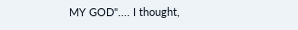MY GOD".... I thought,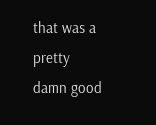that was a pretty damn good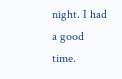night. I had a good time.